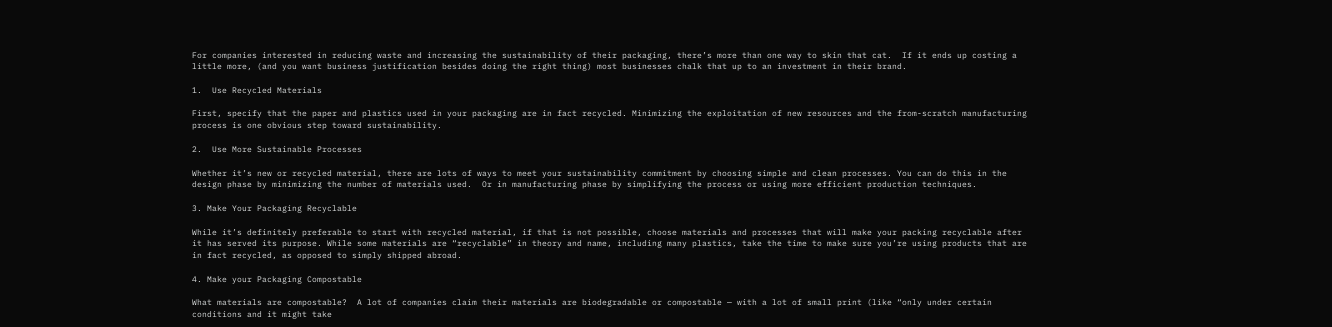For companies interested in reducing waste and increasing the sustainability of their packaging, there’s more than one way to skin that cat.  If it ends up costing a little more, (and you want business justification besides doing the right thing) most businesses chalk that up to an investment in their brand.

1.  Use Recycled Materials

First, specify that the paper and plastics used in your packaging are in fact recycled. Minimizing the exploitation of new resources and the from-scratch manufacturing process is one obvious step toward sustainability.

2.  Use More Sustainable Processes

Whether it’s new or recycled material, there are lots of ways to meet your sustainability commitment by choosing simple and clean processes. You can do this in the design phase by minimizing the number of materials used.  Or in manufacturing phase by simplifying the process or using more efficient production techniques.

3. Make Your Packaging Recyclable

While it’s definitely preferable to start with recycled material, if that is not possible, choose materials and processes that will make your packing recyclable after it has served its purpose. While some materials are “recyclable” in theory and name, including many plastics, take the time to make sure you’re using products that are in fact recycled, as opposed to simply shipped abroad.

4. Make your Packaging Compostable

What materials are compostable?  A lot of companies claim their materials are biodegradable or compostable — with a lot of small print (like “only under certain conditions and it might take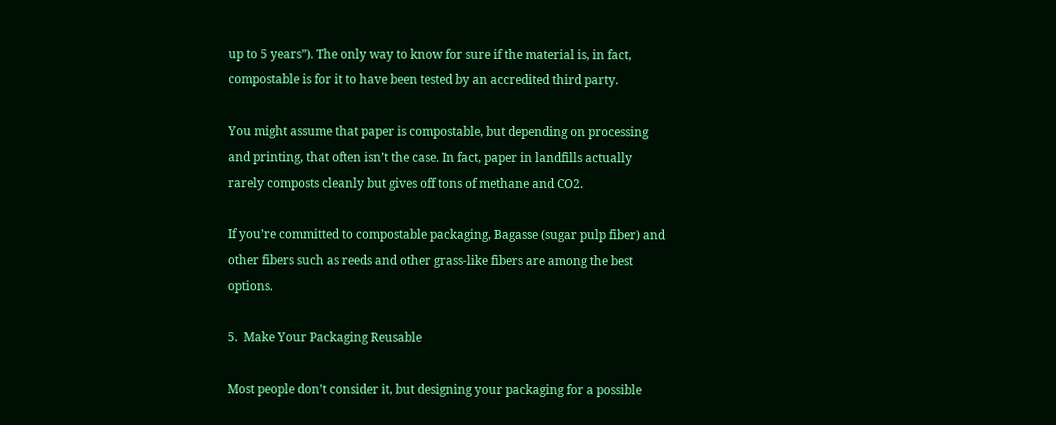up to 5 years”). The only way to know for sure if the material is, in fact, compostable is for it to have been tested by an accredited third party.

You might assume that paper is compostable, but depending on processing and printing, that often isn’t the case. In fact, paper in landfills actually rarely composts cleanly but gives off tons of methane and CO2.

If you’re committed to compostable packaging, Bagasse (sugar pulp fiber) and other fibers such as reeds and other grass-like fibers are among the best options.

5.  Make Your Packaging Reusable

Most people don’t consider it, but designing your packaging for a possible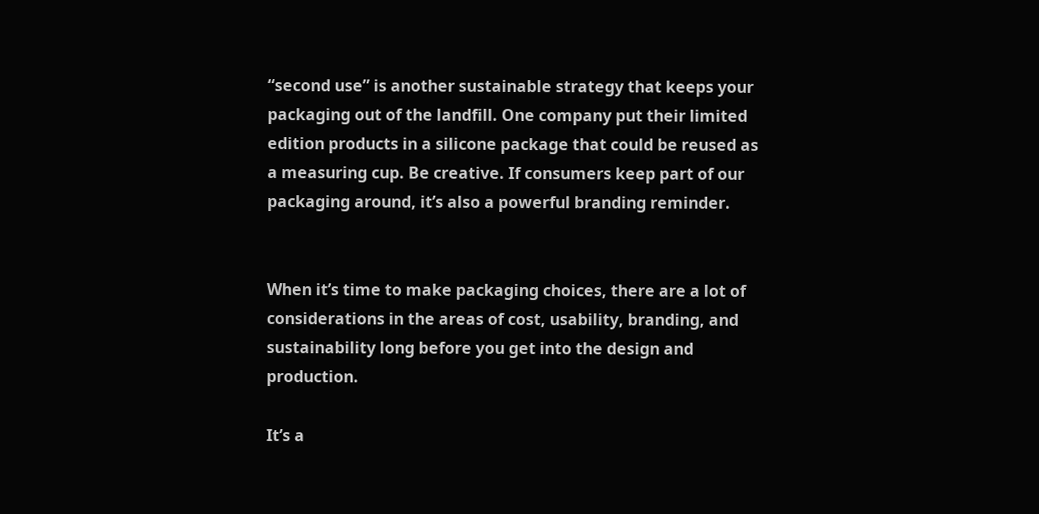“second use” is another sustainable strategy that keeps your packaging out of the landfill. One company put their limited edition products in a silicone package that could be reused as a measuring cup. Be creative. If consumers keep part of our packaging around, it’s also a powerful branding reminder.


When it’s time to make packaging choices, there are a lot of considerations in the areas of cost, usability, branding, and sustainability long before you get into the design and production.

It’s a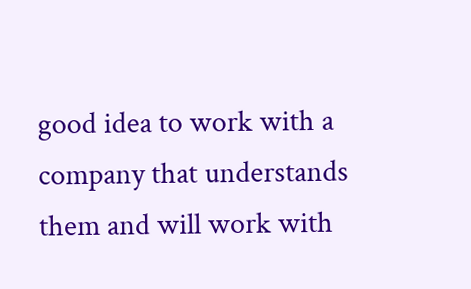good idea to work with a company that understands them and will work with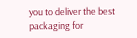you to deliver the best packaging for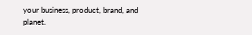your business, product, brand, and planet.